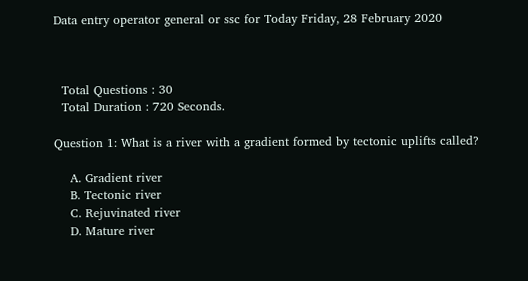Data entry operator general or ssc for Today Friday, 28 February 2020



  Total Questions : 30
  Total Duration : 720 Seconds.

Question 1: What is a river with a gradient formed by tectonic uplifts called?

    A. Gradient river
    B. Tectonic river
    C. Rejuvinated river
    D. Mature river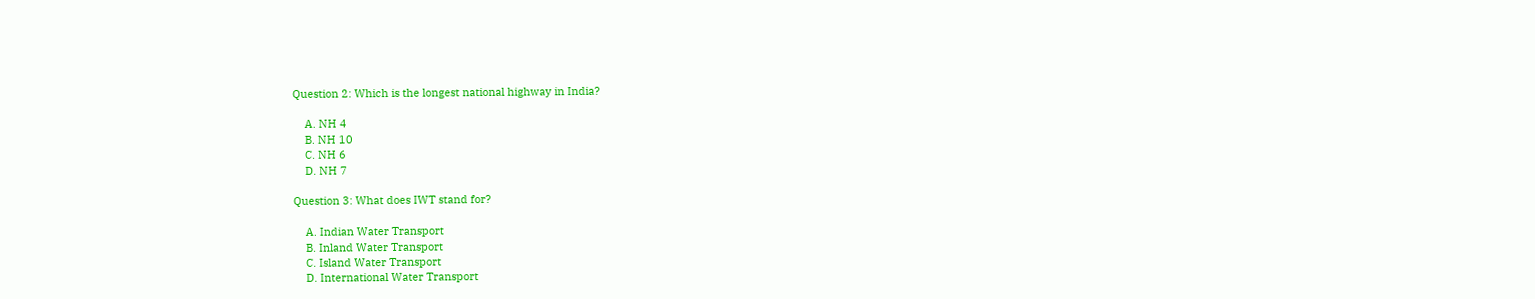Question 2: Which is the longest national highway in India?

    A. NH 4
    B. NH 10
    C. NH 6
    D. NH 7

Question 3: What does IWT stand for?

    A. Indian Water Transport
    B. Inland Water Transport
    C. Island Water Transport
    D. International Water Transport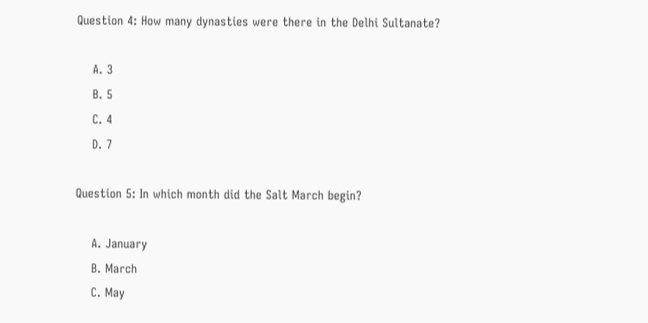Question 4: How many dynasties were there in the Delhi Sultanate?

    A. 3
    B. 5
    C. 4
    D. 7

Question 5: In which month did the Salt March begin?

    A. January
    B. March
    C. May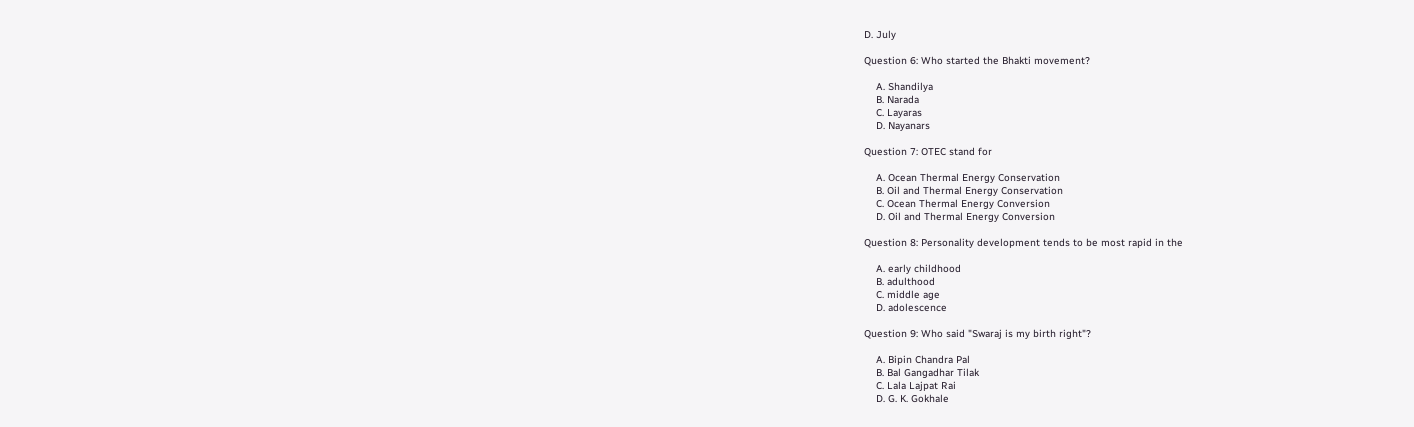D. July

Question 6: Who started the Bhakti movement?

    A. Shandilya
    B. Narada
    C. Layaras
    D. Nayanars

Question 7: OTEC stand for

    A. Ocean Thermal Energy Conservation
    B. Oil and Thermal Energy Conservation
    C. Ocean Thermal Energy Conversion
    D. Oil and Thermal Energy Conversion

Question 8: Personality development tends to be most rapid in the

    A. early childhood
    B. adulthood
    C. middle age
    D. adolescence

Question 9: Who said "Swaraj is my birth right"?

    A. Bipin Chandra Pal
    B. Bal Gangadhar Tilak
    C. Lala Lajpat Rai
    D. G. K. Gokhale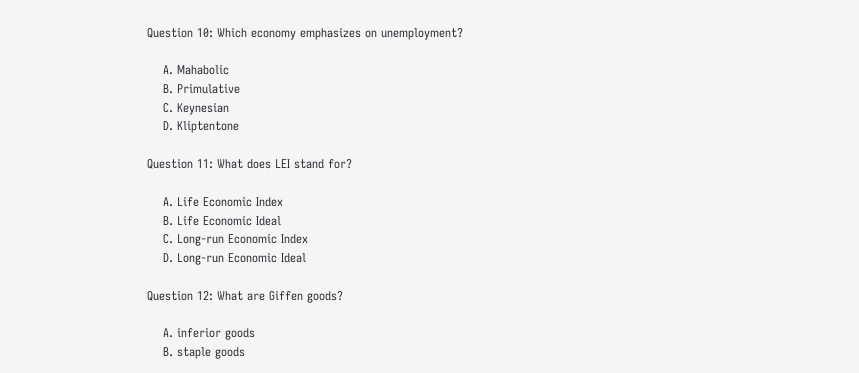Question 10: Which economy emphasizes on unemployment?

    A. Mahabolic
    B. Primulative
    C. Keynesian
    D. Kliptentone

Question 11: What does LEI stand for?

    A. Life Economic Index
    B. Life Economic Ideal
    C. Long-run Economic Index
    D. Long-run Economic Ideal

Question 12: What are Giffen goods?

    A. inferior goods
    B. staple goods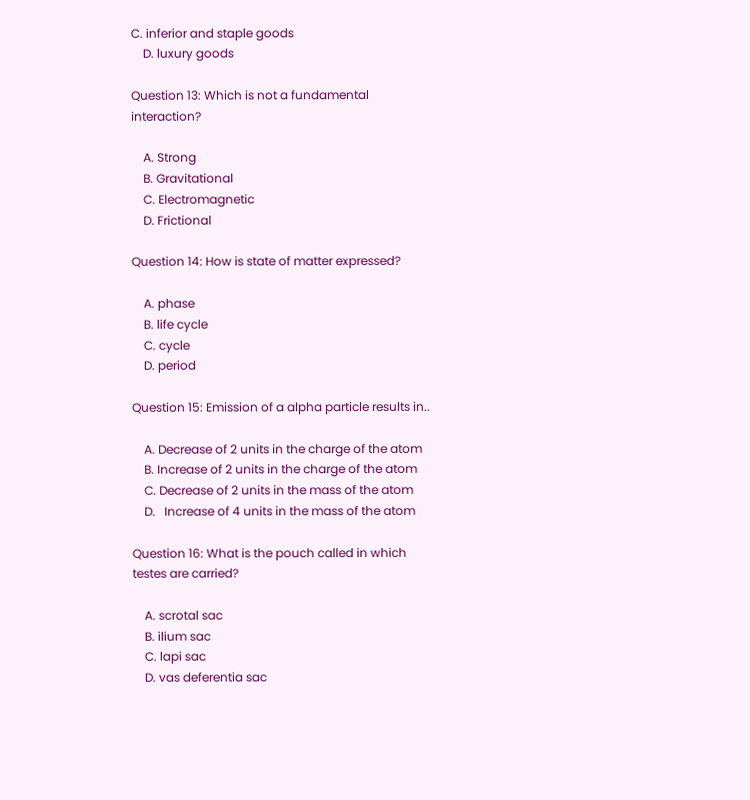C. inferior and staple goods
    D. luxury goods

Question 13: Which is not a fundamental interaction?

    A. Strong
    B. Gravitational
    C. Electromagnetic
    D. Frictional

Question 14: How is state of matter expressed?

    A. phase
    B. life cycle
    C. cycle
    D. period

Question 15: Emission of a alpha particle results in..

    A. Decrease of 2 units in the charge of the atom
    B. Increase of 2 units in the charge of the atom
    C. Decrease of 2 units in the mass of the atom
    D.   Increase of 4 units in the mass of the atom

Question 16: What is the pouch called in which testes are carried?

    A. scrotal sac
    B. ilium sac
    C. lapi sac
    D. vas deferentia sac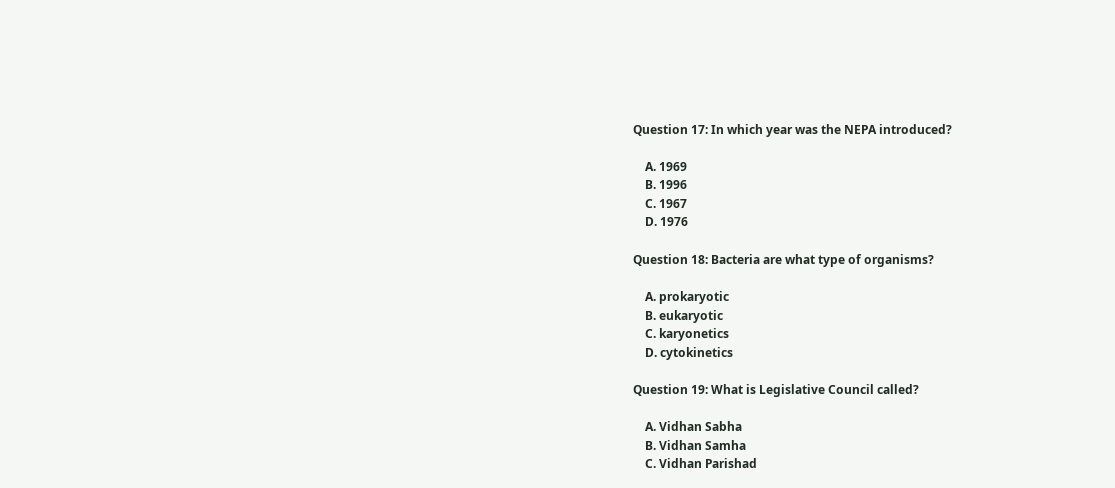Question 17: In which year was the NEPA introduced?

    A. 1969
    B. 1996
    C. 1967
    D. 1976

Question 18: Bacteria are what type of organisms?

    A. prokaryotic
    B. eukaryotic
    C. karyonetics
    D. cytokinetics

Question 19: What is Legislative Council called?

    A. Vidhan Sabha
    B. Vidhan Samha
    C. Vidhan Parishad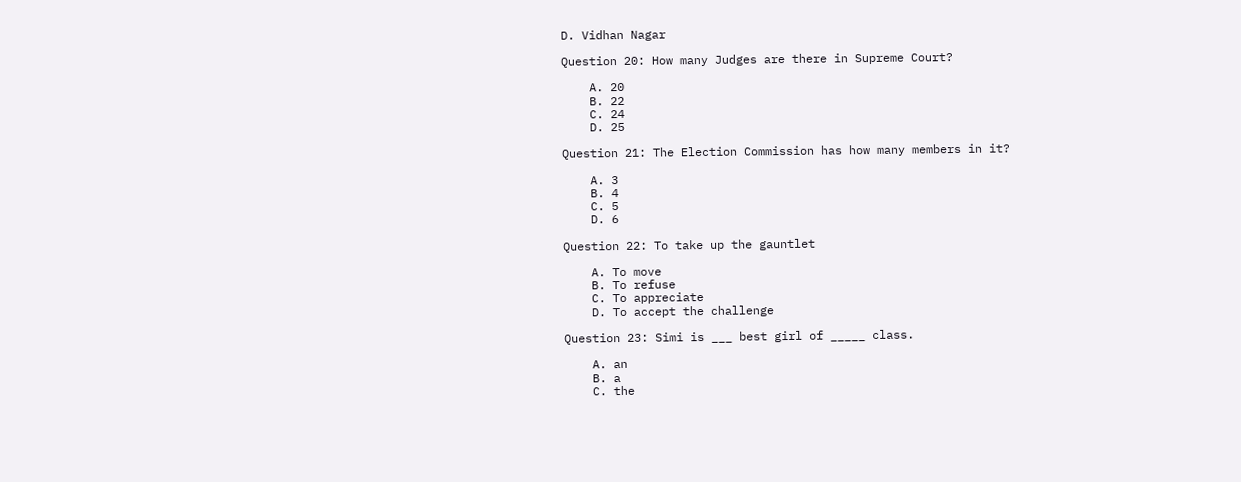D. Vidhan Nagar

Question 20: How many Judges are there in Supreme Court?

    A. 20
    B. 22
    C. 24
    D. 25

Question 21: The Election Commission has how many members in it?

    A. 3
    B. 4
    C. 5
    D. 6

Question 22: To take up the gauntlet

    A. To move
    B. To refuse
    C. To appreciate
    D. To accept the challenge

Question 23: Simi is ___ best girl of _____ class.

    A. an
    B. a
    C. the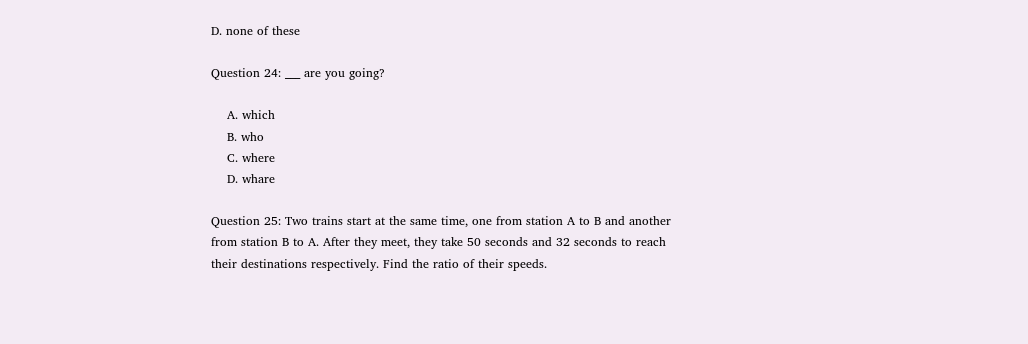D. none of these

Question 24: ___ are you going?

    A. which
    B. who
    C. where
    D. whare

Question 25: Two trains start at the same time, one from station A to B and another from station B to A. After they meet, they take 50 seconds and 32 seconds to reach their destinations respectively. Find the ratio of their speeds.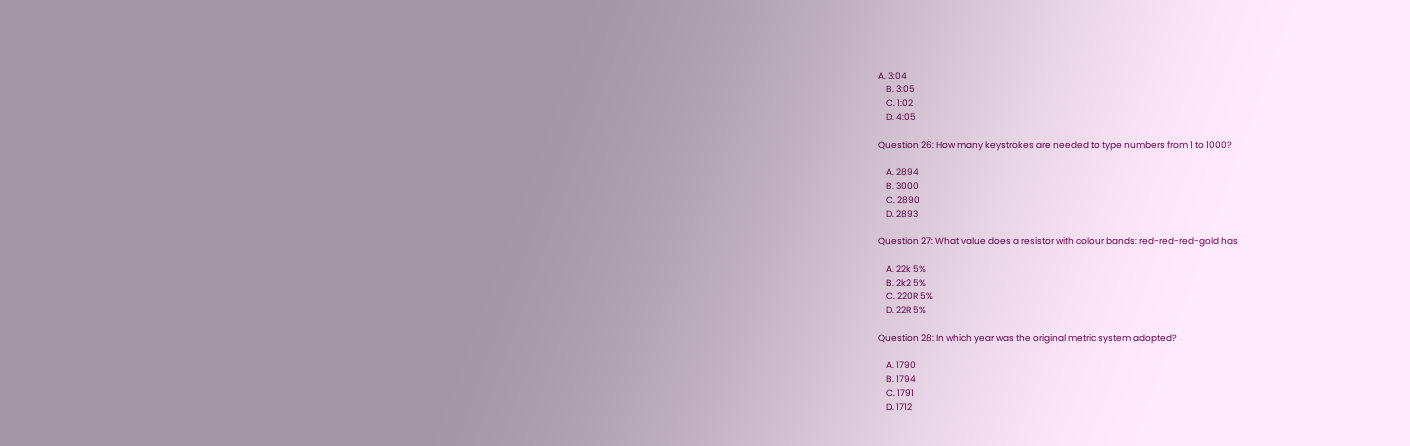A. 3:04
    B. 3:05
    C. 1:02
    D. 4:05

Question 26: How many keystrokes are needed to type numbers from 1 to 1000?

    A. 2894
    B. 3000
    C. 2890
    D. 2893

Question 27: What value does a resistor with colour bands: red-red-red-gold has

    A. 22k 5%
    B. 2k2 5%
    C. 220R 5%
    D. 22R 5%

Question 28: In which year was the original metric system adopted?

    A. 1790
    B. 1794
    C. 1791
    D. 1712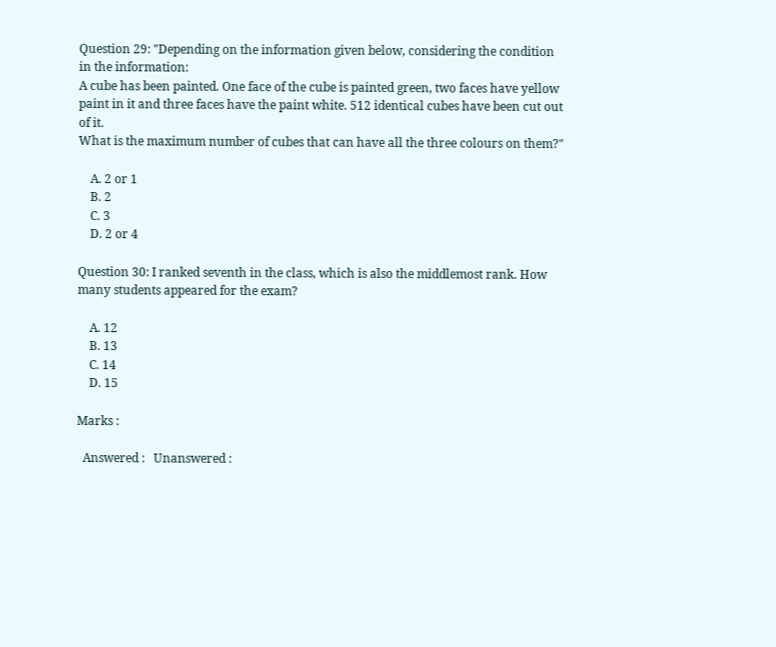Question 29: "Depending on the information given below, considering the condition in the information:
A cube has been painted. One face of the cube is painted green, two faces have yellow paint in it and three faces have the paint white. 512 identical cubes have been cut out of it.
What is the maximum number of cubes that can have all the three colours on them?"

    A. 2 or 1
    B. 2
    C. 3
    D. 2 or 4

Question 30: I ranked seventh in the class, which is also the middlemost rank. How many students appeared for the exam?

    A. 12
    B. 13
    C. 14
    D. 15

Marks :

  Answered :   Unanswered :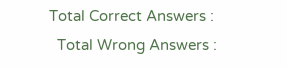Total Correct Answers :
  Total Wrong Answers :